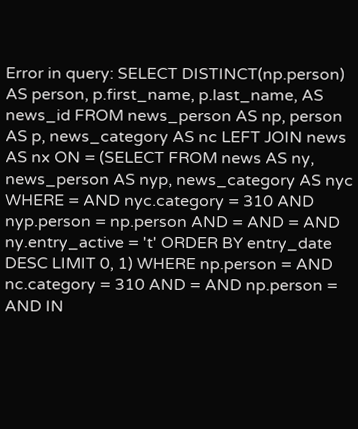Error in query: SELECT DISTINCT(np.person) AS person, p.first_name, p.last_name, AS news_id FROM news_person AS np, person AS p, news_category AS nc LEFT JOIN news AS nx ON = (SELECT FROM news AS ny, news_person AS nyp, news_category AS nyc WHERE = AND nyc.category = 310 AND nyp.person = np.person AND = AND = AND ny.entry_active = 't' ORDER BY entry_date DESC LIMIT 0, 1) WHERE np.person = AND nc.category = 310 AND = AND np.person = AND IN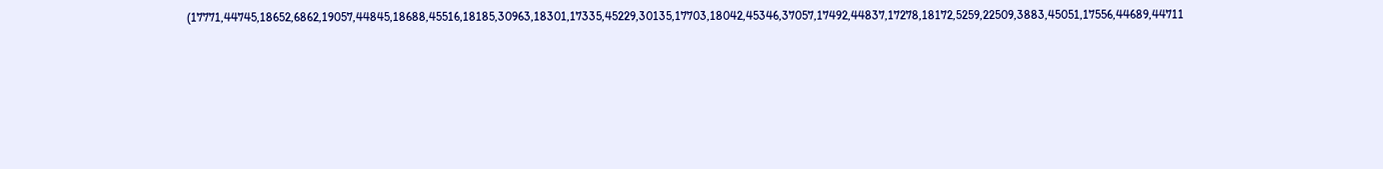(17771,44745,18652,6862,19057,44845,18688,45516,18185,30963,18301,17335,45229,30135,17703,18042,45346,37057,17492,44837,17278,18172,5259,22509,3883,45051,17556,44689,44711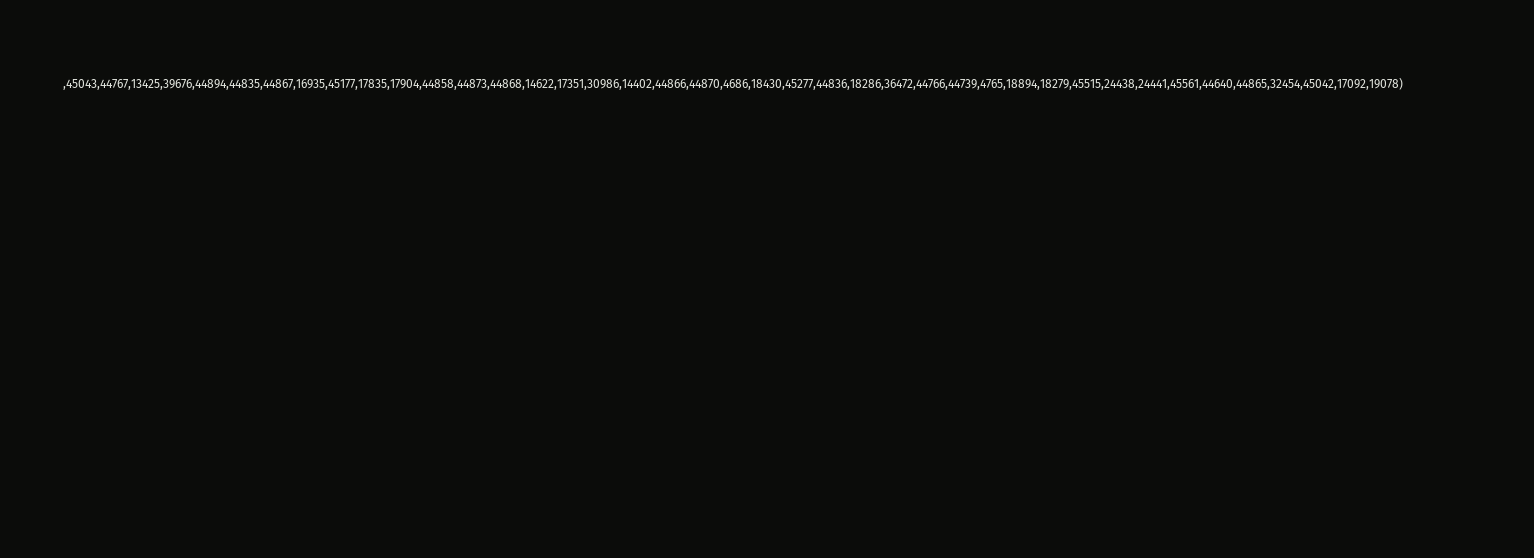,45043,44767,13425,39676,44894,44835,44867,16935,45177,17835,17904,44858,44873,44868,14622,17351,30986,14402,44866,44870,4686,18430,45277,44836,18286,36472,44766,44739,4765,18894,18279,45515,24438,24441,45561,44640,44865,32454,45042,17092,19078)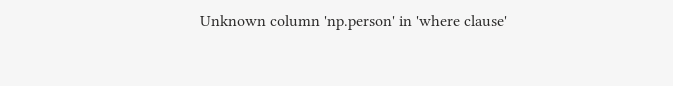Unknown column 'np.person' in 'where clause'